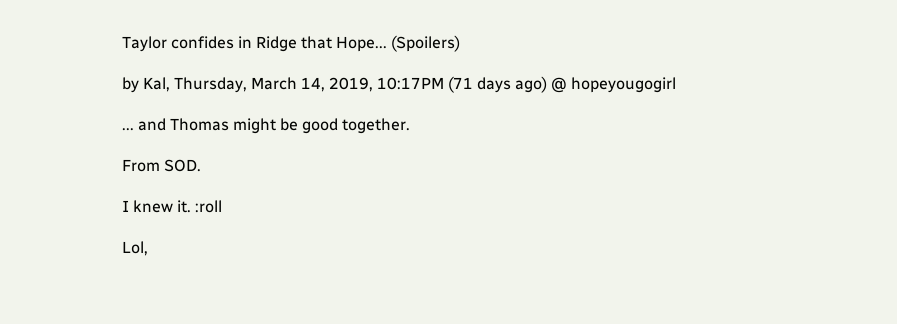Taylor confides in Ridge that Hope... (Spoilers)

by Kal, Thursday, March 14, 2019, 10:17PM (71 days ago) @ hopeyougogirl

... and Thomas might be good together.

From SOD.

I knew it. :roll

Lol,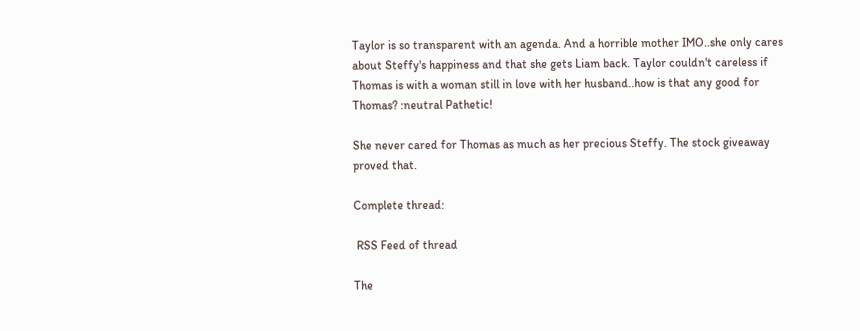Taylor is so transparent with an agenda. And a horrible mother IMO..she only cares about Steffy's happiness and that she gets Liam back. Taylor couldn't careless if Thomas is with a woman still in love with her husband..how is that any good for Thomas? :neutral Pathetic!

She never cared for Thomas as much as her precious Steffy. The stock giveaway proved that.

Complete thread:

 RSS Feed of thread

The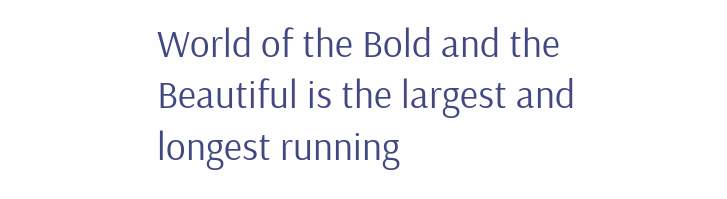World of the Bold and the Beautiful is the largest and longest running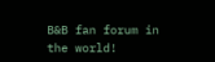B&B fan forum in the world!